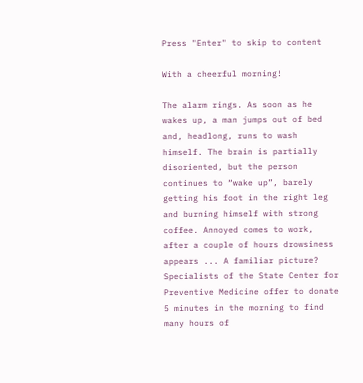Press "Enter" to skip to content

With a cheerful morning!

The alarm rings. As soon as he wakes up, a man jumps out of bed and, headlong, runs to wash himself. The brain is partially disoriented, but the person continues to “wake up”, barely getting his foot in the right leg and burning himself with strong coffee. Annoyed comes to work, after a couple of hours drowsiness appears ... A familiar picture? Specialists of the State Center for Preventive Medicine offer to donate 5 minutes in the morning to find many hours of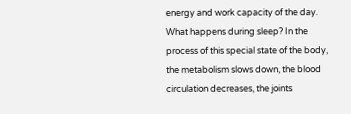energy and work capacity of the day.
What happens during sleep? In the process of this special state of the body, the metabolism slows down, the blood circulation decreases, the joints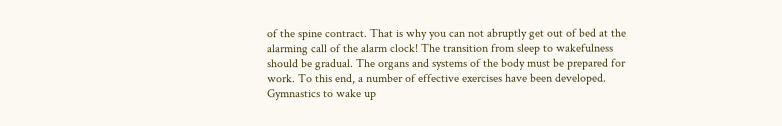of the spine contract. That is why you can not abruptly get out of bed at the alarming call of the alarm clock! The transition from sleep to wakefulness should be gradual. The organs and systems of the body must be prepared for work. To this end, a number of effective exercises have been developed.
Gymnastics to wake up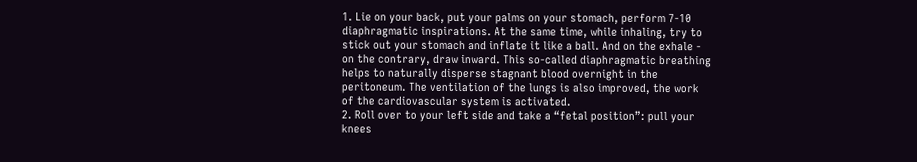1. Lie on your back, put your palms on your stomach, perform 7-10 diaphragmatic inspirations. At the same time, while inhaling, try to stick out your stomach and inflate it like a ball. And on the exhale - on the contrary, draw inward. This so-called diaphragmatic breathing helps to naturally disperse stagnant blood overnight in the peritoneum. The ventilation of the lungs is also improved, the work of the cardiovascular system is activated.
2. Roll over to your left side and take a “fetal position”: pull your knees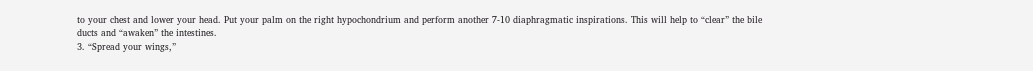to your chest and lower your head. Put your palm on the right hypochondrium and perform another 7-10 diaphragmatic inspirations. This will help to “clear” the bile ducts and “awaken” the intestines.
3. “Spread your wings,”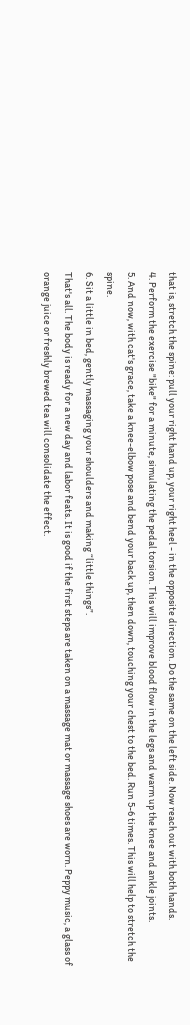that is, stretch the spine: pull your right hand up, your right heel - in the opposite direction. Do the same on the left side. Now reach out with both hands.
4. Perform the exercise "bike" for a minute, simulating the pedal torsion. This will improve blood flow in the legs and warm up the knee and ankle joints.
5. And now, with cat's grace, take a knee-elbow pose and bend your back up, then down, touching your chest to the bed. Run 5-6 times. This will help to stretch the spine.
6. Sit a little in bed, gently massaging your shoulders and making “little things”.
That's all. The body is ready for a new day and labor feats. It is good if the first steps are taken on a massage mat or massage shoes are worn. Peppy music, a glass of orange juice or freshly brewed tea will consolidate the effect.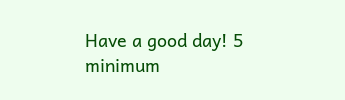Have a good day! 5 minimum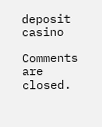deposit casino

Comments are closed.